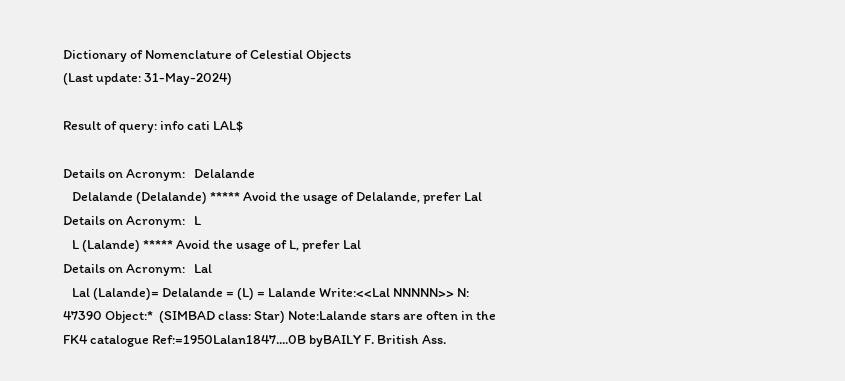Dictionary of Nomenclature of Celestial Objects
(Last update: 31-May-2024)

Result of query: info cati LAL$

Details on Acronym:   Delalande
   Delalande (Delalande) ***** Avoid the usage of Delalande, prefer Lal
Details on Acronym:   L
   L (Lalande) ***** Avoid the usage of L, prefer Lal
Details on Acronym:   Lal
   Lal (Lalande)= Delalande = (L) = Lalande Write:<<Lal NNNNN>> N: 47390 Object:*  (SIMBAD class: Star) Note:Lalande stars are often in the FK4 catalogue Ref:=1950Lalan1847....0B byBAILY F. British Ass.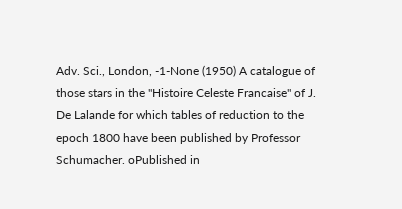Adv. Sci., London, -1-None (1950) A catalogue of those stars in the "Histoire Celeste Francaise" of J. De Lalande for which tables of reduction to the epoch 1800 have been published by Professor Schumacher. oPublished in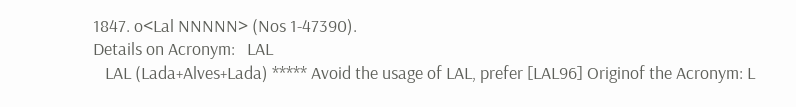1847. o<Lal NNNNN> (Nos 1-47390).
Details on Acronym:   LAL
   LAL (Lada+Alves+Lada) ***** Avoid the usage of LAL, prefer [LAL96] Originof the Acronym: L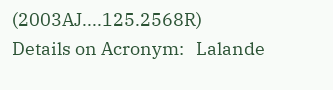(2003AJ....125.2568R)
Details on Acronym:   Lalande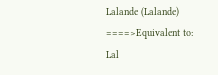Lalande (Lalande) ====>Equivalent to: Lal